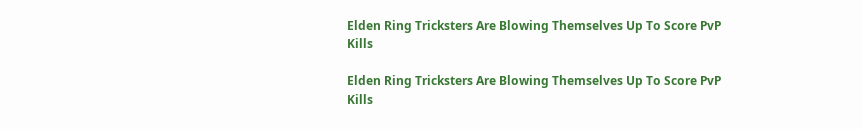Elden Ring Tricksters Are Blowing Themselves Up To Score PvP Kills

Elden Ring Tricksters Are Blowing Themselves Up To Score PvP Kills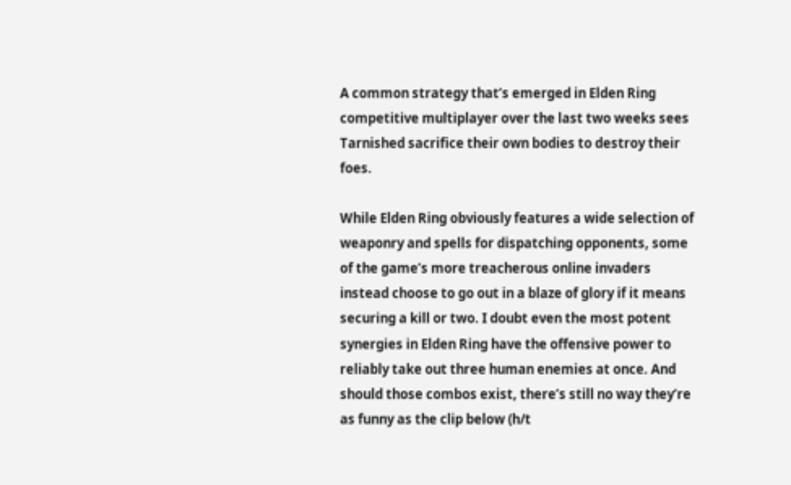A common strategy that’s emerged in Elden Ring competitive multiplayer over the last two weeks sees Tarnished sacrifice their own bodies to destroy their foes.

While Elden Ring obviously features a wide selection of weaponry and spells for dispatching opponents, some of the game’s more treacherous online invaders instead choose to go out in a blaze of glory if it means securing a kill or two. I doubt even the most potent synergies in Elden Ring have the offensive power to reliably take out three human enemies at once. And should those combos exist, there’s still no way they’re as funny as the clip below (h/t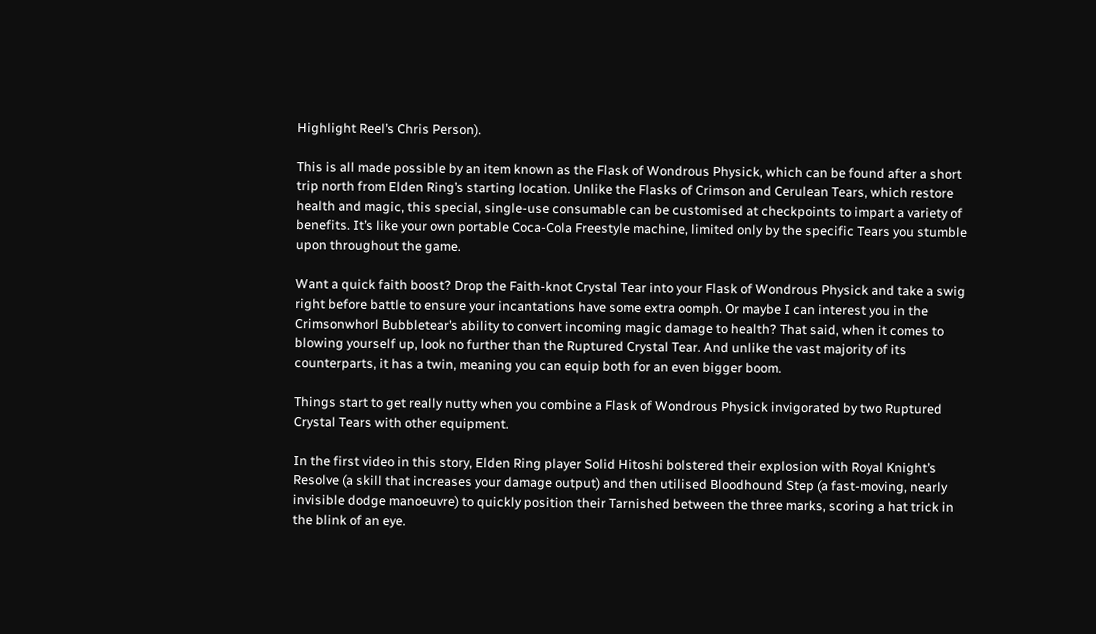Highlight Reel’s Chris Person).

This is all made possible by an item known as the Flask of Wondrous Physick, which can be found after a short trip north from Elden Ring’s starting location. Unlike the Flasks of Crimson and Cerulean Tears, which restore health and magic, this special, single-use consumable can be customised at checkpoints to impart a variety of benefits. It’s like your own portable Coca-Cola Freestyle machine, limited only by the specific Tears you stumble upon throughout the game.

Want a quick faith boost? Drop the Faith-knot Crystal Tear into your Flask of Wondrous Physick and take a swig right before battle to ensure your incantations have some extra oomph. Or maybe I can interest you in the Crimsonwhorl Bubbletear’s ability to convert incoming magic damage to health? That said, when it comes to blowing yourself up, look no further than the Ruptured Crystal Tear. And unlike the vast majority of its counterparts, it has a twin, meaning you can equip both for an even bigger boom.

Things start to get really nutty when you combine a Flask of Wondrous Physick invigorated by two Ruptured Crystal Tears with other equipment.

In the first video in this story, Elden Ring player Solid Hitoshi bolstered their explosion with Royal Knight’s Resolve (a skill that increases your damage output) and then utilised Bloodhound Step (a fast-moving, nearly invisible dodge manoeuvre) to quickly position their Tarnished between the three marks, scoring a hat trick in the blink of an eye.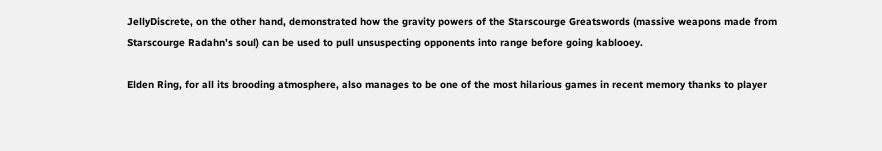JellyDiscrete, on the other hand, demonstrated how the gravity powers of the Starscourge Greatswords (massive weapons made from Starscourge Radahn’s soul) can be used to pull unsuspecting opponents into range before going kablooey.

Elden Ring, for all its brooding atmosphere, also manages to be one of the most hilarious games in recent memory thanks to player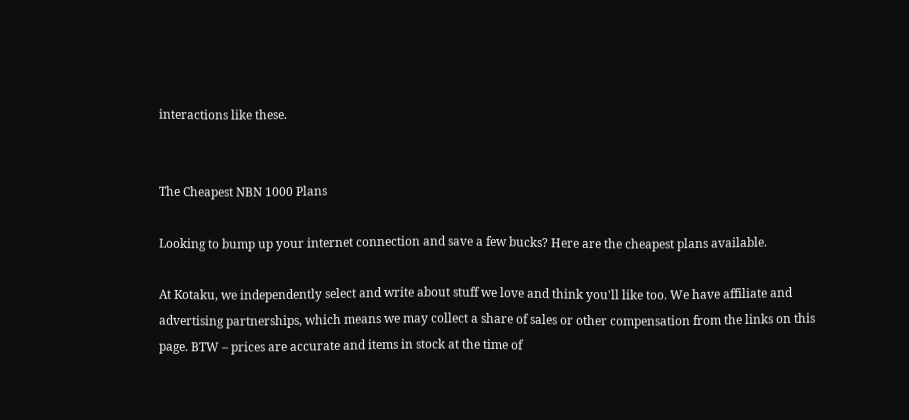interactions like these.


The Cheapest NBN 1000 Plans

Looking to bump up your internet connection and save a few bucks? Here are the cheapest plans available.

At Kotaku, we independently select and write about stuff we love and think you'll like too. We have affiliate and advertising partnerships, which means we may collect a share of sales or other compensation from the links on this page. BTW – prices are accurate and items in stock at the time of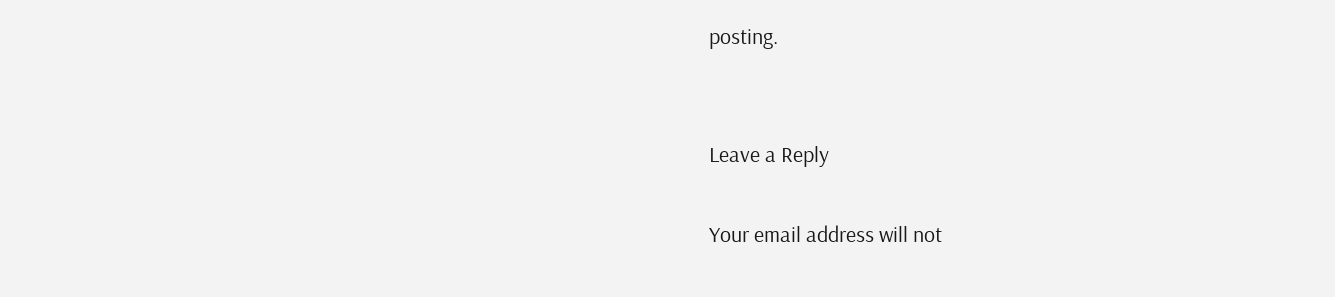posting.


Leave a Reply

Your email address will not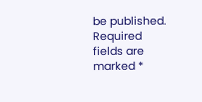be published. Required fields are marked *